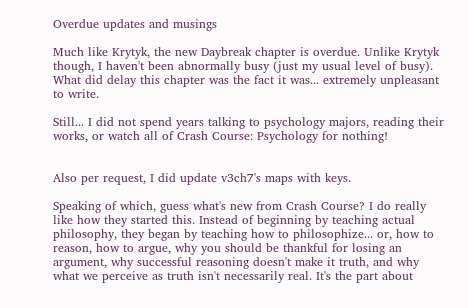Overdue updates and musings

Much like Krytyk, the new Daybreak chapter is overdue. Unlike Krytyk though, I haven't been abnormally busy (just my usual level of busy). What did delay this chapter was the fact it was... extremely unpleasant to write.

Still... I did not spend years talking to psychology majors, reading their works, or watch all of Crash Course: Psychology for nothing!


Also per request, I did update v3ch7's maps with keys.

Speaking of which, guess what's new from Crash Course? I do really like how they started this. Instead of beginning by teaching actual philosophy, they began by teaching how to philosophize... or, how to reason, how to argue, why you should be thankful for losing an argument, why successful reasoning doesn't make it truth, and why what we perceive as truth isn't necessarily real. It's the part about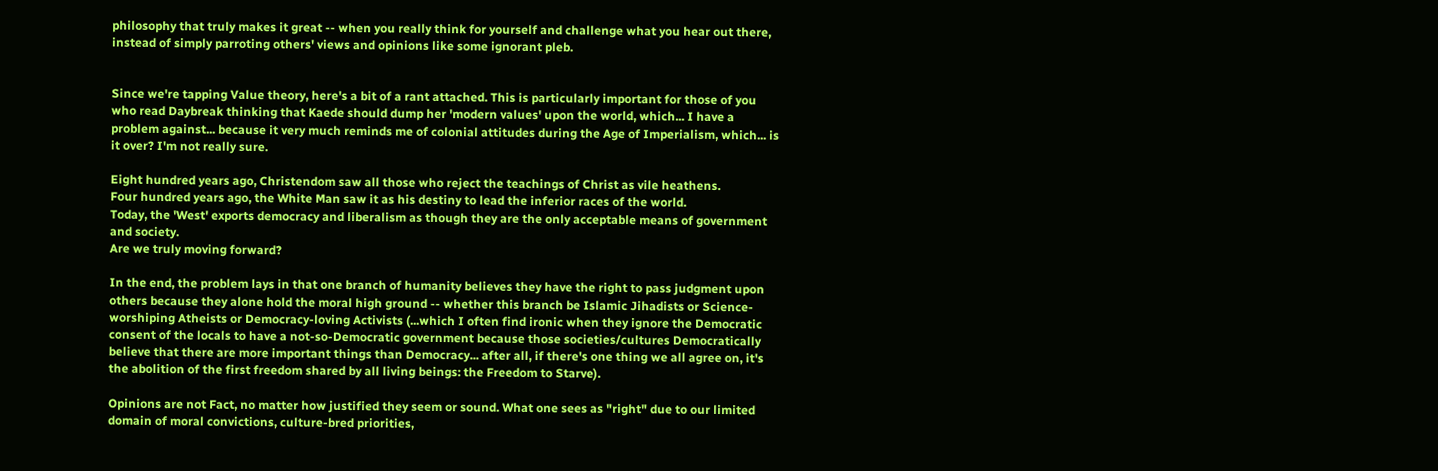philosophy that truly makes it great -- when you really think for yourself and challenge what you hear out there, instead of simply parroting others' views and opinions like some ignorant pleb.


Since we're tapping Value theory, here's a bit of a rant attached. This is particularly important for those of you who read Daybreak thinking that Kaede should dump her 'modern values' upon the world, which... I have a problem against... because it very much reminds me of colonial attitudes during the Age of Imperialism, which... is it over? I'm not really sure.

Eight hundred years ago, Christendom saw all those who reject the teachings of Christ as vile heathens.
Four hundred years ago, the White Man saw it as his destiny to lead the inferior races of the world.
Today, the 'West' exports democracy and liberalism as though they are the only acceptable means of government and society.
Are we truly moving forward?

In the end, the problem lays in that one branch of humanity believes they have the right to pass judgment upon others because they alone hold the moral high ground -- whether this branch be Islamic Jihadists or Science-worshiping Atheists or Democracy-loving Activists (...which I often find ironic when they ignore the Democratic consent of the locals to have a not-so-Democratic government because those societies/cultures Democratically believe that there are more important things than Democracy... after all, if there's one thing we all agree on, it's the abolition of the first freedom shared by all living beings: the Freedom to Starve).

Opinions are not Fact, no matter how justified they seem or sound. What one sees as "right" due to our limited domain of moral convictions, culture-bred priorities,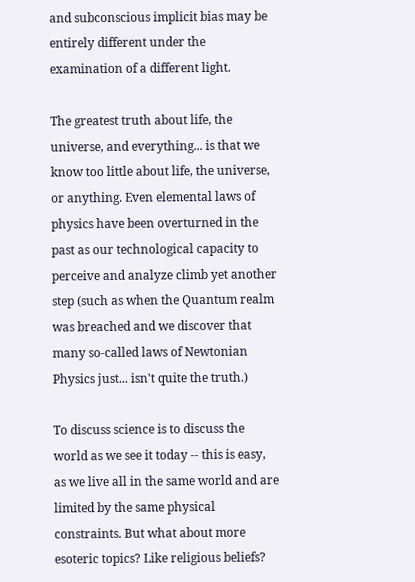and subconscious implicit bias may be entirely different under the examination of a different light.

The greatest truth about life, the universe, and everything... is that we know too little about life, the universe, or anything. Even elemental laws of physics have been overturned in the past as our technological capacity to perceive and analyze climb yet another step (such as when the Quantum realm was breached and we discover that many so-called laws of Newtonian Physics just... isn't quite the truth.)

To discuss science is to discuss the world as we see it today -- this is easy, as we live all in the same world and are limited by the same physical constraints. But what about more esoteric topics? Like religious beliefs?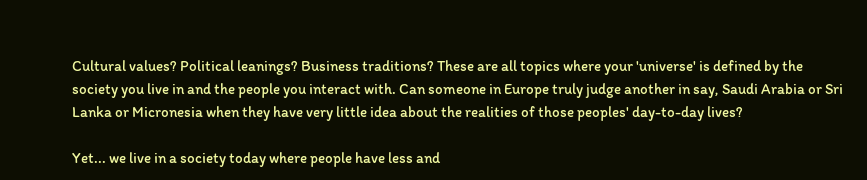Cultural values? Political leanings? Business traditions? These are all topics where your 'universe' is defined by the society you live in and the people you interact with. Can someone in Europe truly judge another in say, Saudi Arabia or Sri Lanka or Micronesia when they have very little idea about the realities of those peoples' day-to-day lives?

Yet... we live in a society today where people have less and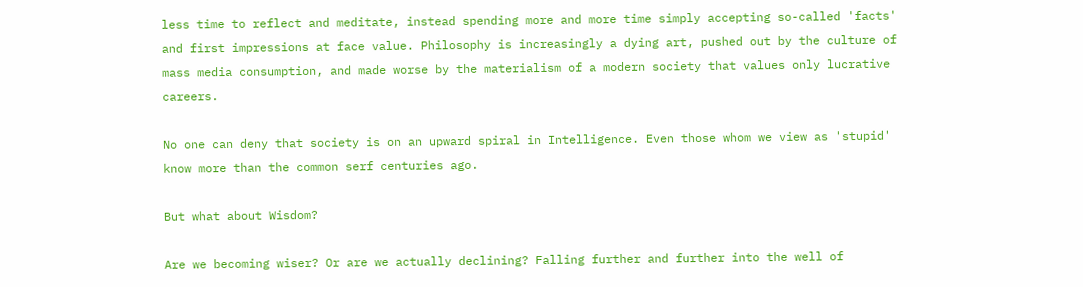less time to reflect and meditate, instead spending more and more time simply accepting so-called 'facts' and first impressions at face value. Philosophy is increasingly a dying art, pushed out by the culture of mass media consumption, and made worse by the materialism of a modern society that values only lucrative careers.

No one can deny that society is on an upward spiral in Intelligence. Even those whom we view as 'stupid' know more than the common serf centuries ago.

But what about Wisdom?

Are we becoming wiser? Or are we actually declining? Falling further and further into the well of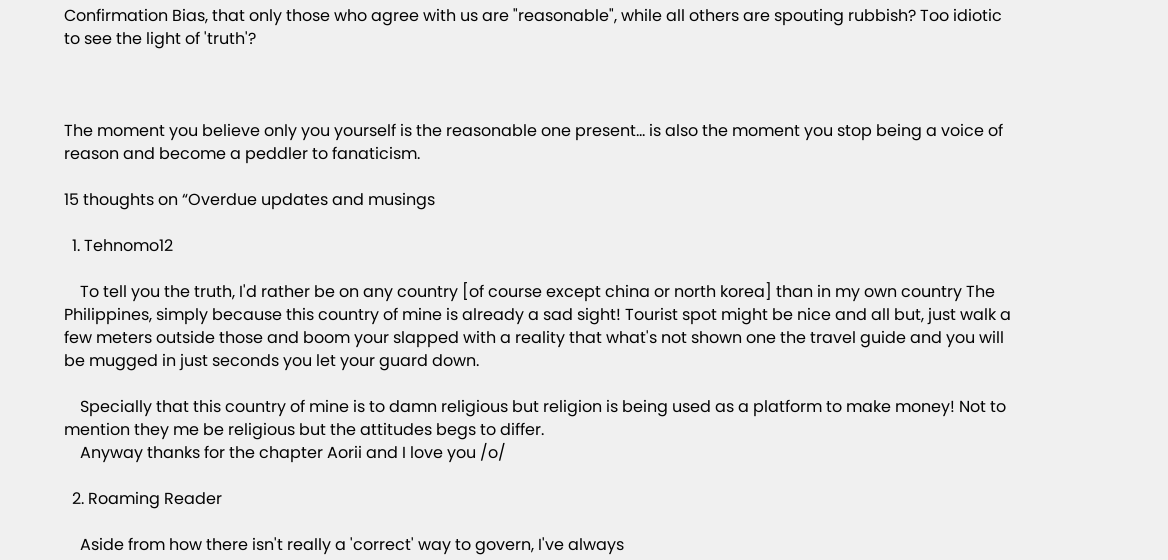Confirmation Bias, that only those who agree with us are "reasonable", while all others are spouting rubbish? Too idiotic to see the light of 'truth'?



The moment you believe only you yourself is the reasonable one present... is also the moment you stop being a voice of reason and become a peddler to fanaticism.

15 thoughts on “Overdue updates and musings

  1. Tehnomo12

    To tell you the truth, I'd rather be on any country [of course except china or north korea] than in my own country The Philippines, simply because this country of mine is already a sad sight! Tourist spot might be nice and all but, just walk a few meters outside those and boom your slapped with a reality that what's not shown one the travel guide and you will be mugged in just seconds you let your guard down.

    Specially that this country of mine is to damn religious but religion is being used as a platform to make money! Not to mention they me be religious but the attitudes begs to differ.
    Anyway thanks for the chapter Aorii and I love you /o/

  2. Roaming Reader

    Aside from how there isn't really a 'correct' way to govern, I've always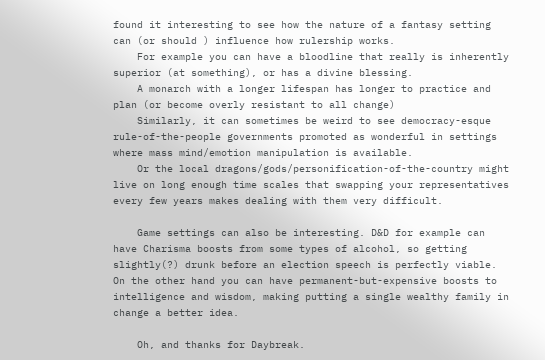found it interesting to see how the nature of a fantasy setting can (or should ) influence how rulership works.
    For example you can have a bloodline that really is inherently superior (at something), or has a divine blessing.
    A monarch with a longer lifespan has longer to practice and plan (or become overly resistant to all change)
    Similarly, it can sometimes be weird to see democracy-esque rule-of-the-people governments promoted as wonderful in settings where mass mind/emotion manipulation is available.
    Or the local dragons/gods/personification-of-the-country might live on long enough time scales that swapping your representatives every few years makes dealing with them very difficult.

    Game settings can also be interesting. D&D for example can have Charisma boosts from some types of alcohol, so getting slightly(?) drunk before an election speech is perfectly viable. On the other hand you can have permanent-but-expensive boosts to intelligence and wisdom, making putting a single wealthy family in change a better idea.

    Oh, and thanks for Daybreak.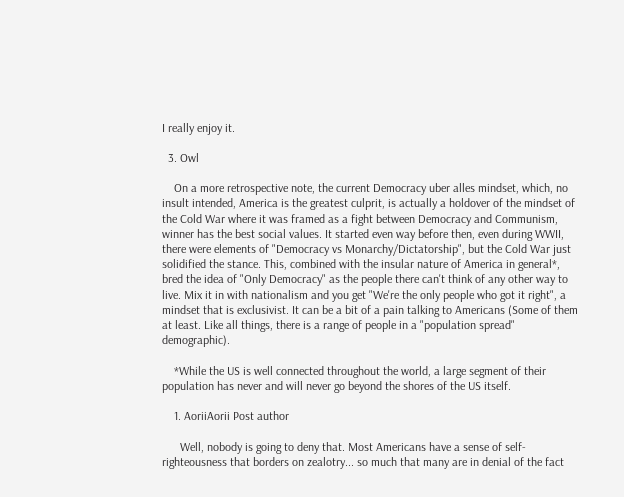I really enjoy it.

  3. Owl

    On a more retrospective note, the current Democracy uber alles mindset, which, no insult intended, America is the greatest culprit, is actually a holdover of the mindset of the Cold War where it was framed as a fight between Democracy and Communism, winner has the best social values. It started even way before then, even during WWII, there were elements of "Democracy vs Monarchy/Dictatorship", but the Cold War just solidified the stance. This, combined with the insular nature of America in general*, bred the idea of "Only Democracy" as the people there can't think of any other way to live. Mix it in with nationalism and you get "We're the only people who got it right", a mindset that is exclusivist. It can be a bit of a pain talking to Americans (Some of them at least. Like all things, there is a range of people in a "population spread" demographic).

    *While the US is well connected throughout the world, a large segment of their population has never and will never go beyond the shores of the US itself.

    1. AoriiAorii Post author

      Well, nobody is going to deny that. Most Americans have a sense of self-righteousness that borders on zealotry... so much that many are in denial of the fact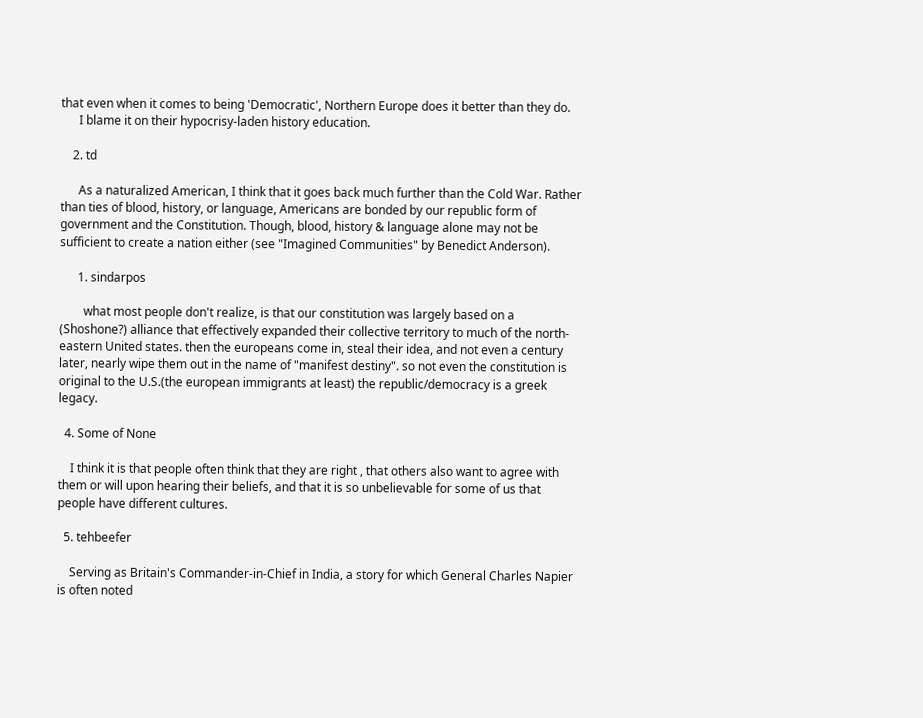that even when it comes to being 'Democratic', Northern Europe does it better than they do.
      I blame it on their hypocrisy-laden history education.

    2. td

      As a naturalized American, I think that it goes back much further than the Cold War. Rather than ties of blood, history, or language, Americans are bonded by our republic form of government and the Constitution. Though, blood, history & language alone may not be sufficient to create a nation either (see "Imagined Communities" by Benedict Anderson).

      1. sindarpos

        what most people don't realize, is that our constitution was largely based on a (Shoshone?) alliance that effectively expanded their collective territory to much of the north-eastern United states. then the europeans come in, steal their idea, and not even a century later, nearly wipe them out in the name of "manifest destiny". so not even the constitution is original to the U.S.(the european immigrants at least) the republic/democracy is a greek legacy.

  4. Some of None

    I think it is that people often think that they are right , that others also want to agree with them or will upon hearing their beliefs, and that it is so unbelievable for some of us that people have different cultures.

  5. tehbeefer

    Serving as Britain's Commander-in-Chief in India, a story for which General Charles Napier is often noted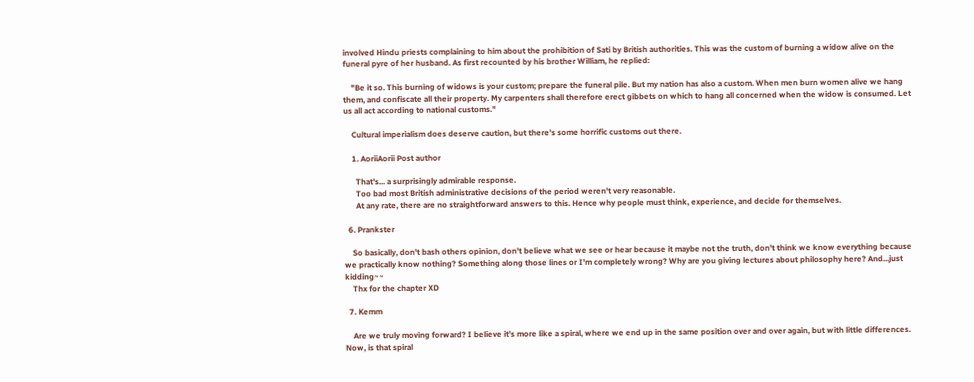involved Hindu priests complaining to him about the prohibition of Sati by British authorities. This was the custom of burning a widow alive on the funeral pyre of her husband. As first recounted by his brother William, he replied:

    "Be it so. This burning of widows is your custom; prepare the funeral pile. But my nation has also a custom. When men burn women alive we hang them, and confiscate all their property. My carpenters shall therefore erect gibbets on which to hang all concerned when the widow is consumed. Let us all act according to national customs."

    Cultural imperialism does deserve caution, but there's some horrific customs out there.

    1. AoriiAorii Post author

      That's... a surprisingly admirable response.
      Too bad most British administrative decisions of the period weren't very reasonable.
      At any rate, there are no straightforward answers to this. Hence why people must think, experience, and decide for themselves.

  6. Prankster

    So basically, don't bash others opinion, don't believe what we see or hear because it maybe not the truth, don't think we know everything because we practically know nothing? Something along those lines or I'm completely wrong? Why are you giving lectures about philosophy here? And...just kidding~~
    Thx for the chapter XD

  7. Kemm

    Are we truly moving forward? I believe it's more like a spiral, where we end up in the same position over and over again, but with little differences. Now, is that spiral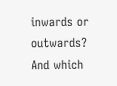inwards or outwards? And which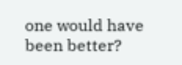one would have been better?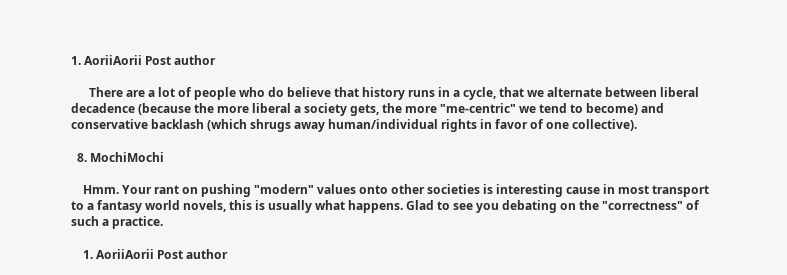1. AoriiAorii Post author

      There are a lot of people who do believe that history runs in a cycle, that we alternate between liberal decadence (because the more liberal a society gets, the more "me-centric" we tend to become) and conservative backlash (which shrugs away human/individual rights in favor of one collective).

  8. MochiMochi

    Hmm. Your rant on pushing "modern" values onto other societies is interesting cause in most transport to a fantasy world novels, this is usually what happens. Glad to see you debating on the "correctness" of such a practice.

    1. AoriiAorii Post author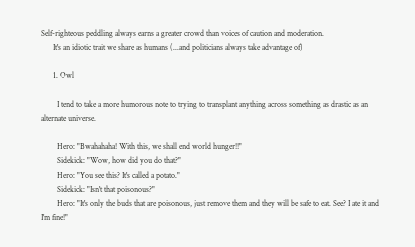Self-righteous peddling always earns a greater crowd than voices of caution and moderation.
      It's an idiotic trait we share as humans (...and politicians always take advantage of)

      1. Owl

        I tend to take a more humorous note to trying to transplant anything across something as drastic as an alternate universe.

        Hero: "Bwahahaha! With this, we shall end world hunger!!"
        Sidekick: "Wow, how did you do that?"
        Hero: "You see this? It's called a potato."
        Sidekick: "Isn't that poisonous?"
        Hero: "It's only the buds that are poisonous, just remove them and they will be safe to eat. See? I ate it and I'm fine!"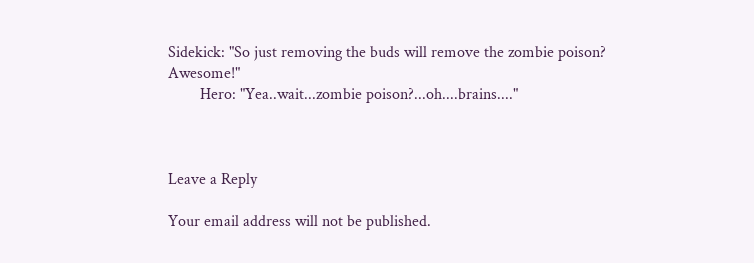Sidekick: "So just removing the buds will remove the zombie poison? Awesome!"
        Hero: "Yea..wait...zombie poison?...oh....brains...."



Leave a Reply

Your email address will not be published.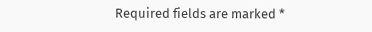Required fields are marked *